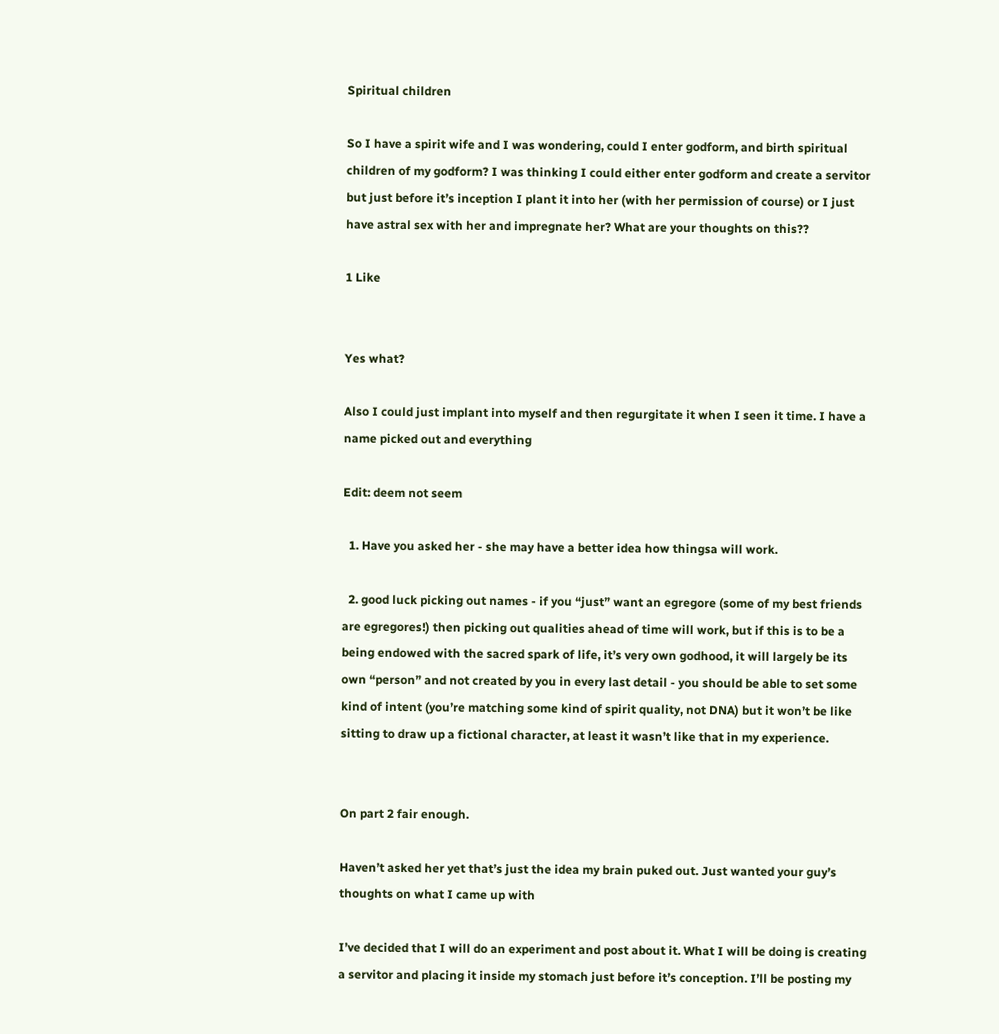Spiritual children

So I have a spirit wife and I was wondering, could I enter godform, and birth spiritual children of my godform? I was thinking I could either enter godform and create a servitor but just before it’s inception I plant it into her (with her permission of course) or I just have astral sex with her and impregnate her? What are your thoughts on this??

1 Like


Yes what?

Also I could just implant into myself and then regurgitate it when I seen it time. I have a name picked out and everything

Edit: deem not seem

  1. Have you asked her - she may have a better idea how thingsa will work.

  2. good luck picking out names - if you “just” want an egregore (some of my best friends are egregores!) then picking out qualities ahead of time will work, but if this is to be a being endowed with the sacred spark of life, it’s very own godhood, it will largely be its own “person” and not created by you in every last detail - you should be able to set some kind of intent (you’re matching some kind of spirit quality, not DNA) but it won’t be like sitting to draw up a fictional character, at least it wasn’t like that in my experience.


On part 2 fair enough.

Haven’t asked her yet that’s just the idea my brain puked out. Just wanted your guy’s thoughts on what I came up with

I’ve decided that I will do an experiment and post about it. What I will be doing is creating a servitor and placing it inside my stomach just before it’s conception. I’ll be posting my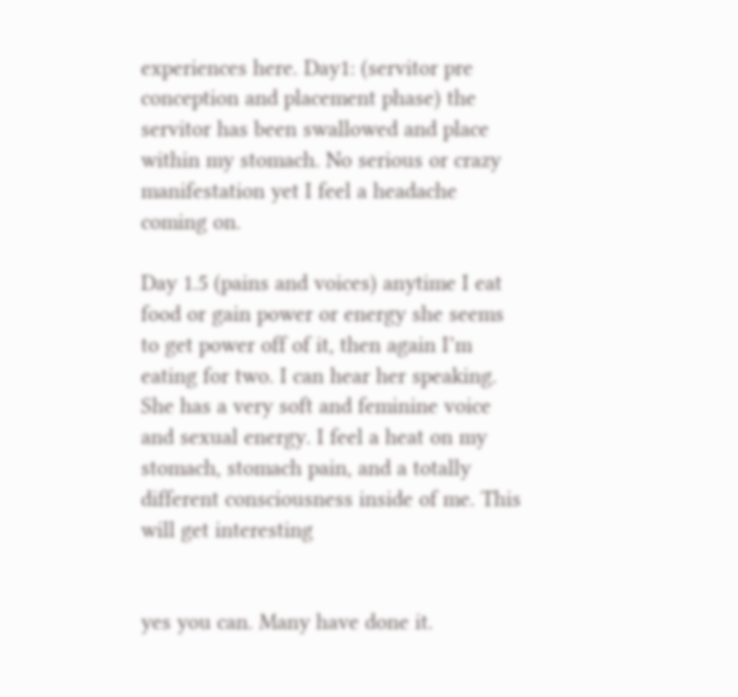experiences here. Day1: (servitor pre conception and placement phase) the servitor has been swallowed and place within my stomach. No serious or crazy manifestation yet I feel a headache coming on.

Day 1.5 (pains and voices) anytime I eat food or gain power or energy she seems to get power off of it, then again I’m eating for two. I can hear her speaking. She has a very soft and feminine voice and sexual energy. I feel a heat on my stomach, stomach pain, and a totally different consciousness inside of me. This will get interesting


yes you can. Many have done it.